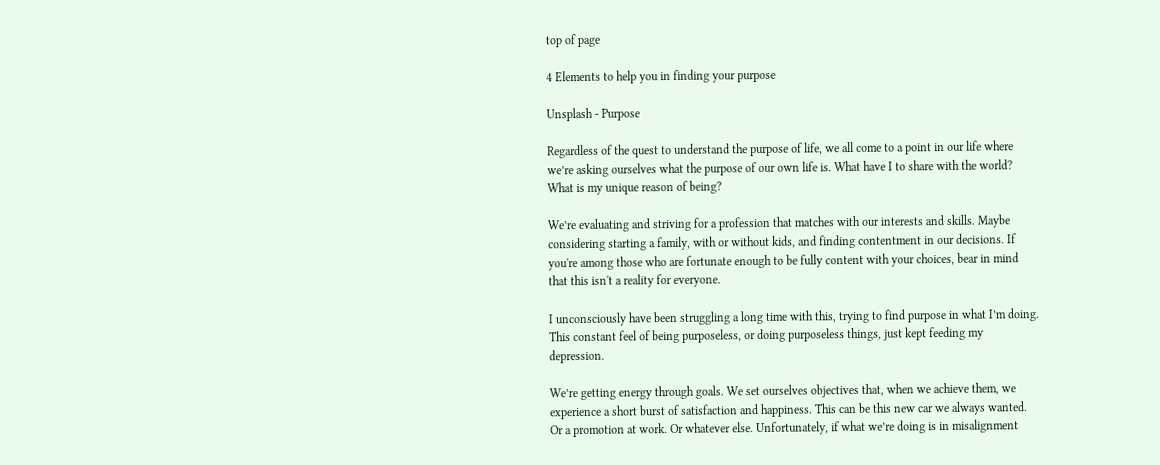top of page

4 Elements to help you in finding your purpose

Unsplash - Purpose

Regardless of the quest to understand the purpose of life, we all come to a point in our life where we’re asking ourselves what the purpose of our own life is. What have I to share with the world? What is my unique reason of being?

We’re evaluating and striving for a profession that matches with our interests and skills. Maybe considering starting a family, with or without kids, and finding contentment in our decisions. If you're among those who are fortunate enough to be fully content with your choices, bear in mind that this isn't a reality for everyone.

I unconsciously have been struggling a long time with this, trying to find purpose in what I’m doing. This constant feel of being purposeless, or doing purposeless things, just kept feeding my depression.

We’re getting energy through goals. We set ourselves objectives that, when we achieve them, we experience a short burst of satisfaction and happiness. This can be this new car we always wanted. Or a promotion at work. Or whatever else. Unfortunately, if what we’re doing is in misalignment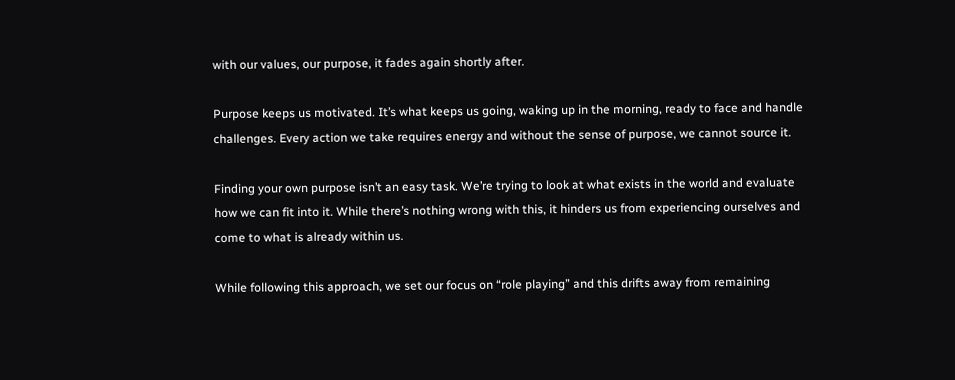with our values, our purpose, it fades again shortly after.

Purpose keeps us motivated. It’s what keeps us going, waking up in the morning, ready to face and handle challenges. Every action we take requires energy and without the sense of purpose, we cannot source it.

Finding your own purpose isn’t an easy task. We’re trying to look at what exists in the world and evaluate how we can fit into it. While there’s nothing wrong with this, it hinders us from experiencing ourselves and come to what is already within us.

While following this approach, we set our focus on “role playing” and this drifts away from remaining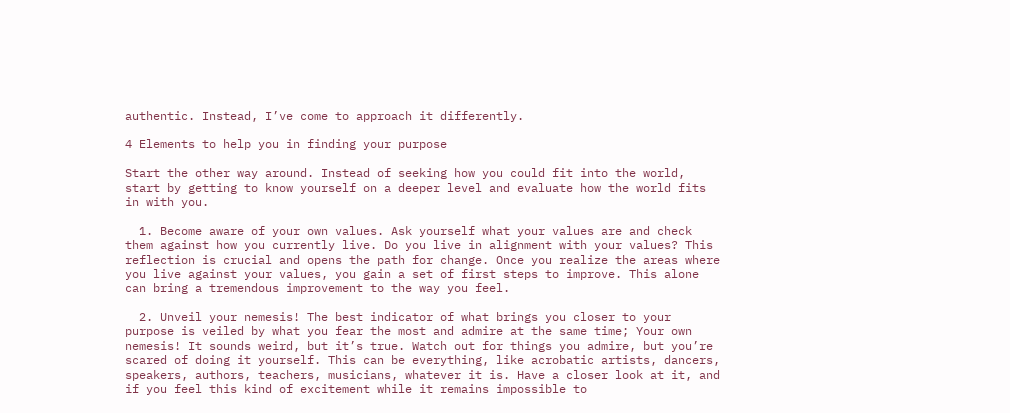authentic. Instead, I’ve come to approach it differently.

4 Elements to help you in finding your purpose

Start the other way around. Instead of seeking how you could fit into the world, start by getting to know yourself on a deeper level and evaluate how the world fits in with you.

  1. Become aware of your own values. Ask yourself what your values are and check them against how you currently live. Do you live in alignment with your values? This reflection is crucial and opens the path for change. Once you realize the areas where you live against your values, you gain a set of first steps to improve. This alone can bring a tremendous improvement to the way you feel.

  2. Unveil your nemesis! The best indicator of what brings you closer to your purpose is veiled by what you fear the most and admire at the same time; Your own nemesis! It sounds weird, but it’s true. Watch out for things you admire, but you’re scared of doing it yourself. This can be everything, like acrobatic artists, dancers, speakers, authors, teachers, musicians, whatever it is. Have a closer look at it, and if you feel this kind of excitement while it remains impossible to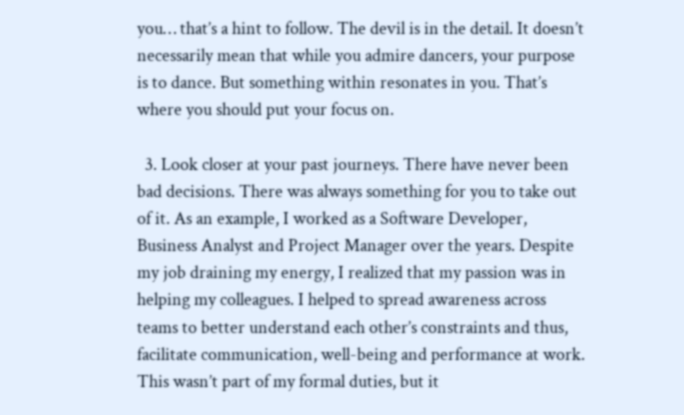you… that’s a hint to follow. The devil is in the detail. It doesn’t necessarily mean that while you admire dancers, your purpose is to dance. But something within resonates in you. That’s where you should put your focus on.

  3. Look closer at your past journeys. There have never been bad decisions. There was always something for you to take out of it. As an example, I worked as a Software Developer, Business Analyst and Project Manager over the years. Despite my job draining my energy, I realized that my passion was in helping my colleagues. I helped to spread awareness across teams to better understand each other’s constraints and thus, facilitate communication, well-being and performance at work. This wasn’t part of my formal duties, but it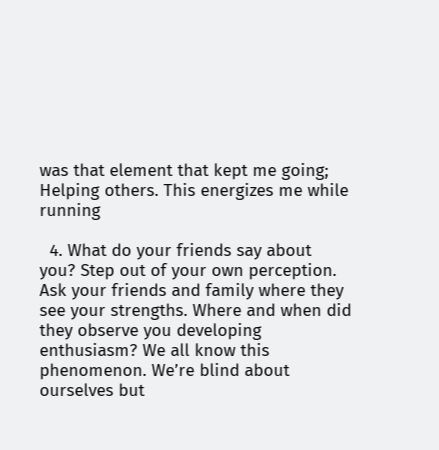was that element that kept me going; Helping others. This energizes me while running

  4. What do your friends say about you? Step out of your own perception. Ask your friends and family where they see your strengths. Where and when did they observe you developing enthusiasm? We all know this phenomenon. We’re blind about ourselves but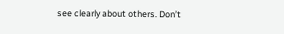see clearly about others. Don’t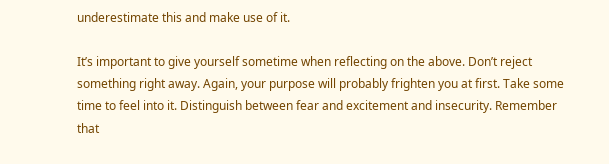underestimate this and make use of it.

It’s important to give yourself sometime when reflecting on the above. Don’t reject something right away. Again, your purpose will probably frighten you at first. Take some time to feel into it. Distinguish between fear and excitement and insecurity. Remember that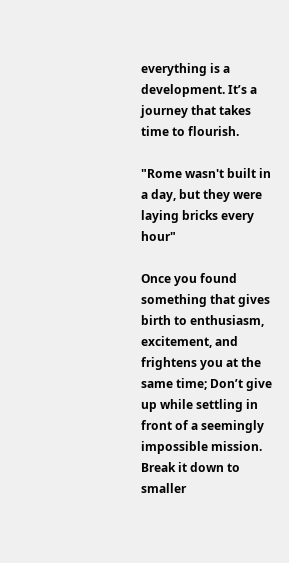everything is a development. It’s a journey that takes time to flourish.

"Rome wasn't built in a day, but they were laying bricks every hour"

Once you found something that gives birth to enthusiasm, excitement, and frightens you at the same time; Don’t give up while settling in front of a seemingly impossible mission. Break it down to smaller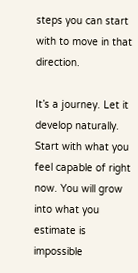steps you can start with to move in that direction.

It’s a journey. Let it develop naturally. Start with what you feel capable of right now. You will grow into what you estimate is impossible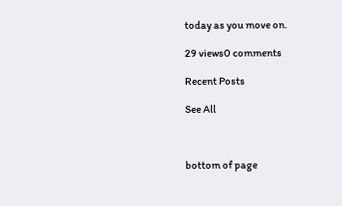today as you move on.

29 views0 comments

Recent Posts

See All



bottom of page